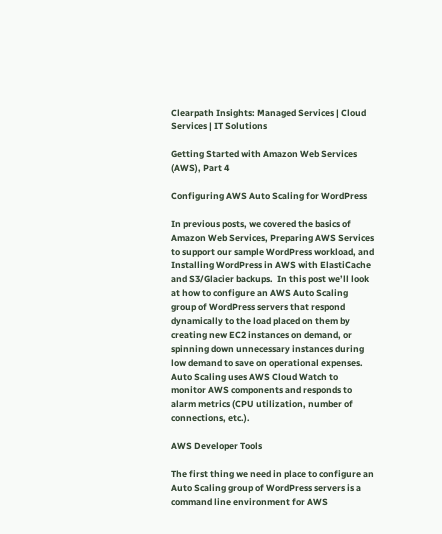Clearpath Insights: Managed Services | Cloud Services | IT Solutions

Getting Started with Amazon Web Services (AWS), Part 4

Configuring AWS Auto Scaling for WordPress

In previous posts, we covered the basics of Amazon Web Services, Preparing AWS Services to support our sample WordPress workload, and Installing WordPress in AWS with ElastiCache and S3/Glacier backups.  In this post we’ll look at how to configure an AWS Auto Scaling group of WordPress servers that respond dynamically to the load placed on them by creating new EC2 instances on demand, or spinning down unnecessary instances during low demand to save on operational expenses.  Auto Scaling uses AWS Cloud Watch to monitor AWS components and responds to alarm metrics (CPU utilization, number of connections, etc.).

AWS Developer Tools

The first thing we need in place to configure an Auto Scaling group of WordPress servers is a command line environment for AWS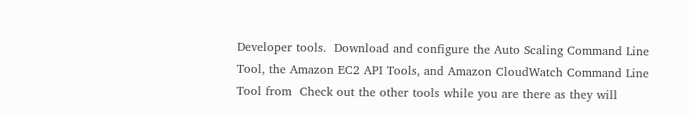Developer tools.  Download and configure the Auto Scaling Command Line Tool, the Amazon EC2 API Tools, and Amazon CloudWatch Command Line Tool from  Check out the other tools while you are there as they will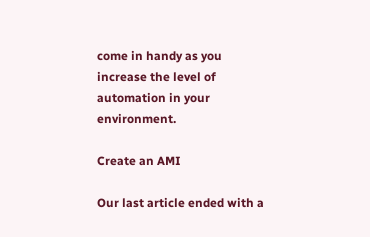come in handy as you increase the level of automation in your environment.

Create an AMI

Our last article ended with a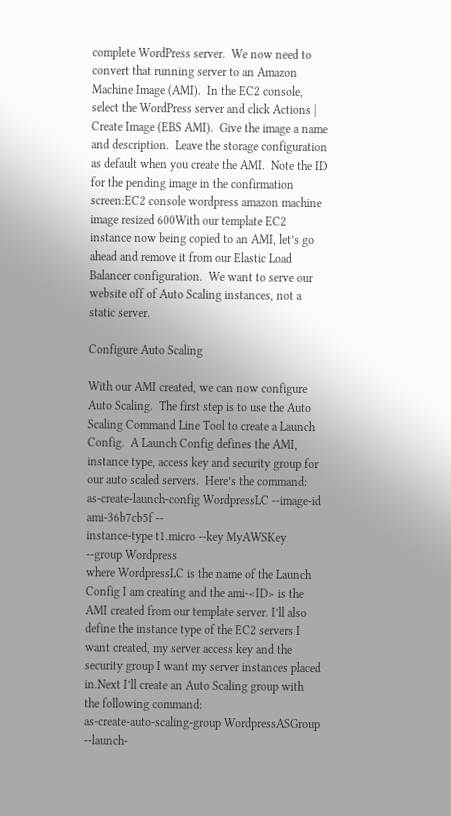complete WordPress server.  We now need to convert that running server to an Amazon Machine Image (AMI).  In the EC2 console, select the WordPress server and click Actions | Create Image (EBS AMI).  Give the image a name and description.  Leave the storage configuration as default when you create the AMI.  Note the ID for the pending image in the confirmation screen:EC2 console wordpress amazon machine image resized 600With our template EC2 instance now being copied to an AMI, let’s go ahead and remove it from our Elastic Load Balancer configuration.  We want to serve our website off of Auto Scaling instances, not a static server.

Configure Auto Scaling

With our AMI created, we can now configure Auto Scaling.  The first step is to use the Auto Scaling Command Line Tool to create a Launch Config.  A Launch Config defines the AMI, instance type, access key and security group for our auto scaled servers.  Here’s the command:
as-create-launch-config WordpressLC --image-id ami-36b7cb5f --
instance-type t1.micro --key MyAWSKey --group Wordpress
where WordpressLC is the name of the Launch Config I am creating and the ami-<ID> is the AMI created from our template server. I’ll also define the instance type of the EC2 servers I want created, my server access key and the security group I want my server instances placed in.Next I’ll create an Auto Scaling group with the following command:
as-create-auto-scaling-group WordpressASGroup --launch-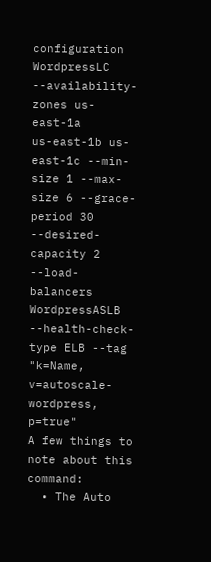configuration WordpressLC --availability-zones us-east-1a
us-east-1b us-east-1c --min-size 1 --max-size 6 --grace-
period 30 --desired-capacity 2 --load-balancers
WordpressASLB --health-check-type ELB --tag "k=Name,
v=autoscale-wordpress, p=true"
A few things to note about this command:
  • The Auto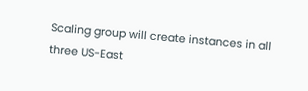Scaling group will create instances in all three US-East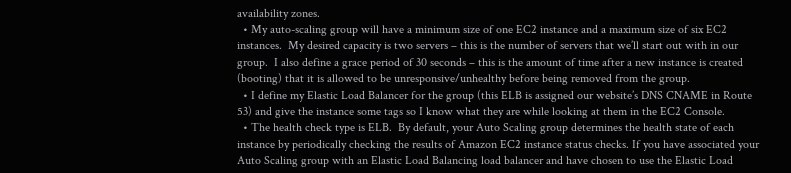availability zones.
  • My auto-scaling group will have a minimum size of one EC2 instance and a maximum size of six EC2 instances.  My desired capacity is two servers – this is the number of servers that we’ll start out with in our group.  I also define a grace period of 30 seconds – this is the amount of time after a new instance is created (booting) that it is allowed to be unresponsive/unhealthy before being removed from the group.
  • I define my Elastic Load Balancer for the group (this ELB is assigned our website’s DNS CNAME in Route 53) and give the instance some tags so I know what they are while looking at them in the EC2 Console.
  • The health check type is ELB.  By default, your Auto Scaling group determines the health state of each instance by periodically checking the results of Amazon EC2 instance status checks. If you have associated your Auto Scaling group with an Elastic Load Balancing load balancer and have chosen to use the Elastic Load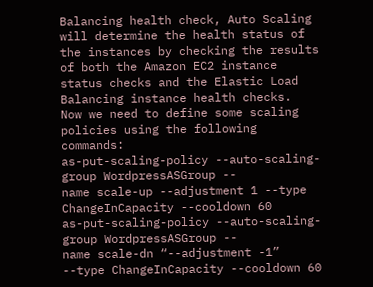Balancing health check, Auto Scaling will determine the health status of the instances by checking the results of both the Amazon EC2 instance status checks and the Elastic Load Balancing instance health checks.
Now we need to define some scaling policies using the following commands:
as-put-scaling-policy --auto-scaling-group WordpressASGroup --
name scale-up --adjustment 1 --type ChangeInCapacity --cooldown 60
as-put-scaling-policy --auto-scaling-group WordpressASGroup --
name scale-dn “--adjustment -1” --type ChangeInCapacity --cooldown 60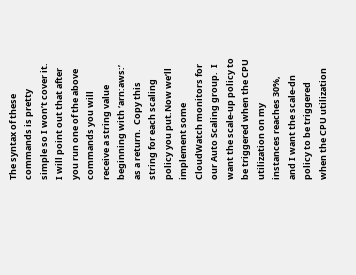The syntax of these commands is pretty simple so I won’t cover it.   I will point out that after you run one of the above commands you will receive a string value beginning with ‘arn:aws:’ as a return.  Copy this string for each scaling policy you put.Now we’ll implement some CloudWatch monitors for our Auto Scaling group.  I want the scale-up policy to be triggered when the CPU utilization on my instances reaches 30%, and I want the scale-dn policy to be triggered when the CPU utilization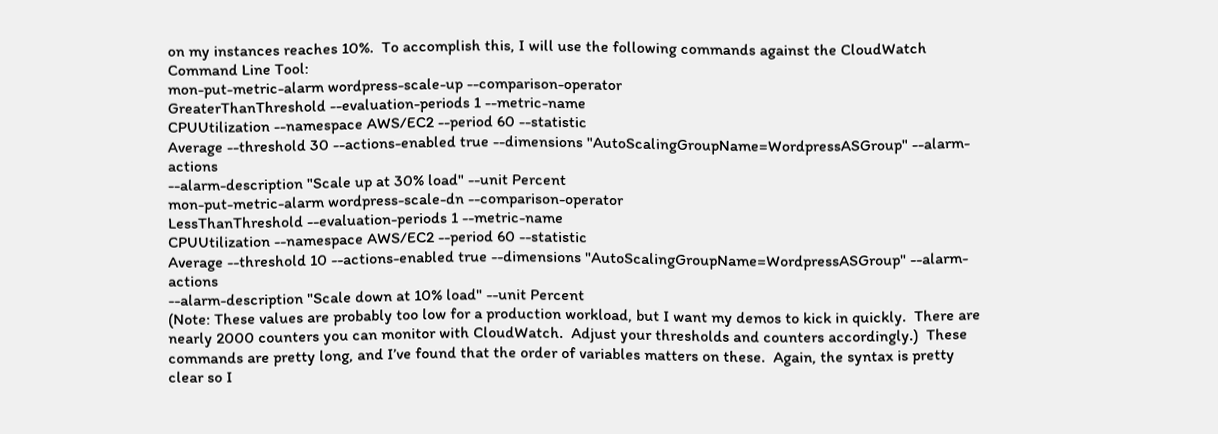on my instances reaches 10%.  To accomplish this, I will use the following commands against the CloudWatch Command Line Tool:
mon-put-metric-alarm wordpress-scale-up --comparison-operator
GreaterThanThreshold --evaluation-periods 1 --metric-name
CPUUtilization --namespace AWS/EC2 --period 60 --statistic
Average --threshold 30 --actions-enabled true --dimensions "AutoScalingGroupName=WordpressASGroup" --alarm-actions
--alarm-description "Scale up at 30% load" --unit Percent
mon-put-metric-alarm wordpress-scale-dn --comparison-operator
LessThanThreshold --evaluation-periods 1 --metric-name
CPUUtilization --namespace AWS/EC2 --period 60 --statistic
Average --threshold 10 --actions-enabled true --dimensions "AutoScalingGroupName=WordpressASGroup" --alarm-actions
--alarm-description "Scale down at 10% load" --unit Percent
(Note: These values are probably too low for a production workload, but I want my demos to kick in quickly.  There are nearly 2000 counters you can monitor with CloudWatch.  Adjust your thresholds and counters accordingly.)  These commands are pretty long, and I’ve found that the order of variables matters on these.  Again, the syntax is pretty clear so I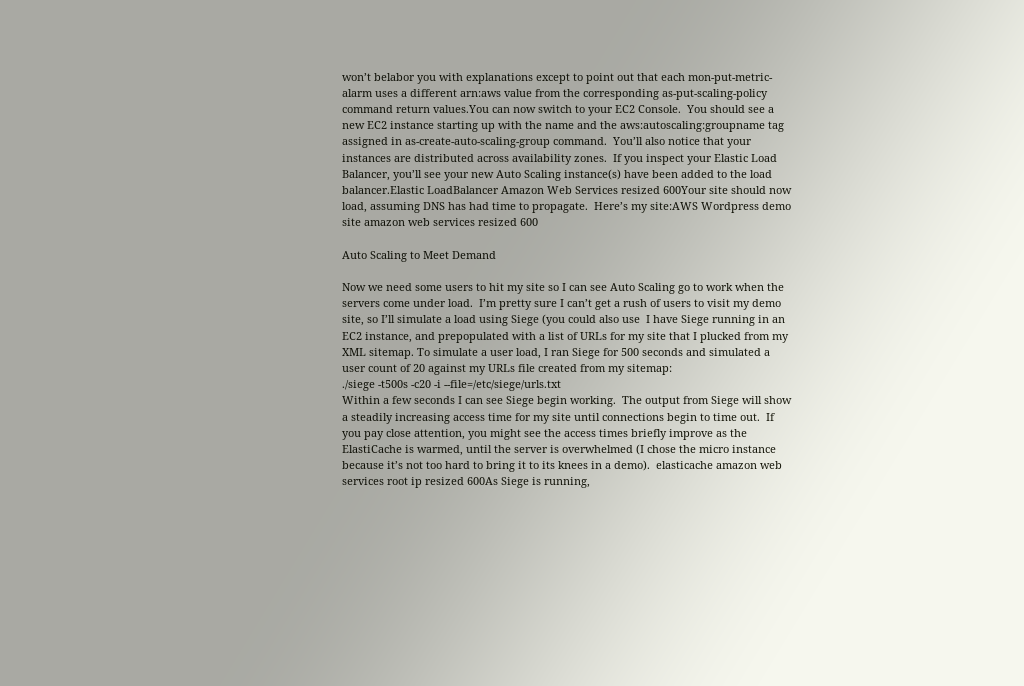won’t belabor you with explanations except to point out that each mon-put-metric-alarm uses a different arn:aws value from the corresponding as-put-scaling-policy command return values.You can now switch to your EC2 Console.  You should see a new EC2 instance starting up with the name and the aws:autoscaling:groupname tag assigned in as-create-auto-scaling-group command.  You’ll also notice that your instances are distributed across availability zones.  If you inspect your Elastic Load Balancer, you’ll see your new Auto Scaling instance(s) have been added to the load balancer.Elastic LoadBalancer Amazon Web Services resized 600Your site should now load, assuming DNS has had time to propagate.  Here’s my site:AWS Wordpress demo site amazon web services resized 600

Auto Scaling to Meet Demand

Now we need some users to hit my site so I can see Auto Scaling go to work when the servers come under load.  I’m pretty sure I can’t get a rush of users to visit my demo site, so I’ll simulate a load using Siege (you could also use  I have Siege running in an EC2 instance, and prepopulated with a list of URLs for my site that I plucked from my XML sitemap. To simulate a user load, I ran Siege for 500 seconds and simulated a user count of 20 against my URLs file created from my sitemap:
./siege -t500s -c20 -i --file=/etc/siege/urls.txt
Within a few seconds I can see Siege begin working.  The output from Siege will show a steadily increasing access time for my site until connections begin to time out.  If you pay close attention, you might see the access times briefly improve as the ElastiCache is warmed, until the server is overwhelmed (I chose the micro instance because it’s not too hard to bring it to its knees in a demo).  elasticache amazon web services root ip resized 600As Siege is running,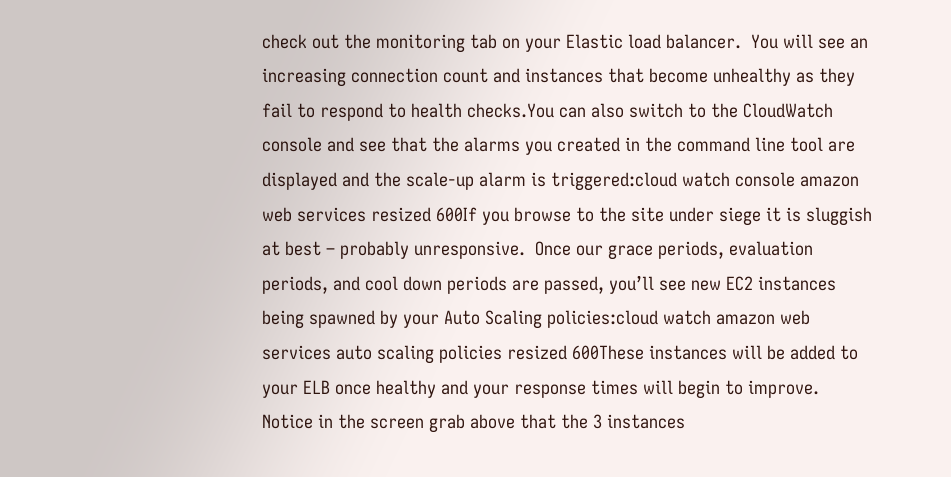check out the monitoring tab on your Elastic load balancer.  You will see an increasing connection count and instances that become unhealthy as they fail to respond to health checks.You can also switch to the CloudWatch console and see that the alarms you created in the command line tool are displayed and the scale-up alarm is triggered:cloud watch console amazon web services resized 600If you browse to the site under siege it is sluggish at best – probably unresponsive.  Once our grace periods, evaluation periods, and cool down periods are passed, you’ll see new EC2 instances being spawned by your Auto Scaling policies:cloud watch amazon web services auto scaling policies resized 600These instances will be added to your ELB once healthy and your response times will begin to improve.  Notice in the screen grab above that the 3 instances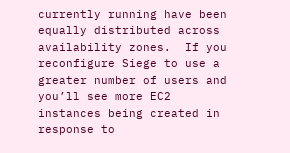currently running have been equally distributed across availability zones.  If you reconfigure Siege to use a greater number of users and you’ll see more EC2 instances being created in response to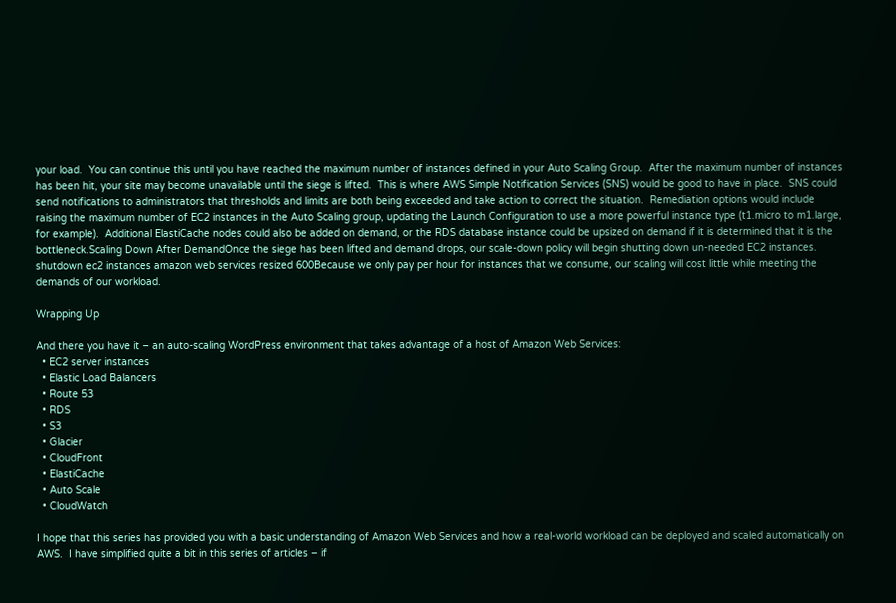your load.  You can continue this until you have reached the maximum number of instances defined in your Auto Scaling Group.  After the maximum number of instances has been hit, your site may become unavailable until the siege is lifted.  This is where AWS Simple Notification Services (SNS) would be good to have in place.  SNS could send notifications to administrators that thresholds and limits are both being exceeded and take action to correct the situation.  Remediation options would include raising the maximum number of EC2 instances in the Auto Scaling group, updating the Launch Configuration to use a more powerful instance type (t1.micro to m1.large, for example).  Additional ElastiCache nodes could also be added on demand, or the RDS database instance could be upsized on demand if it is determined that it is the bottleneck.Scaling Down After DemandOnce the siege has been lifted and demand drops, our scale-down policy will begin shutting down un-needed EC2 instances. shutdown ec2 instances amazon web services resized 600Because we only pay per hour for instances that we consume, our scaling will cost little while meeting the demands of our workload.

Wrapping Up

And there you have it – an auto-scaling WordPress environment that takes advantage of a host of Amazon Web Services:
  • EC2 server instances
  • Elastic Load Balancers
  • Route 53
  • RDS
  • S3
  • Glacier
  • CloudFront
  • ElastiCache
  • Auto Scale
  • CloudWatch

I hope that this series has provided you with a basic understanding of Amazon Web Services and how a real-world workload can be deployed and scaled automatically on AWS.  I have simplified quite a bit in this series of articles – if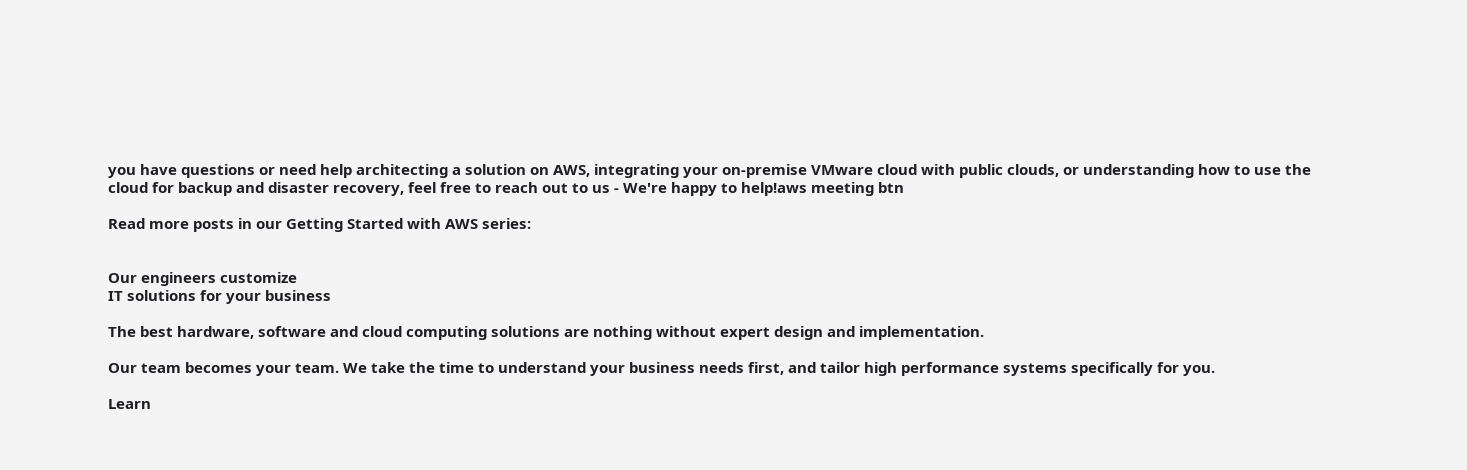you have questions or need help architecting a solution on AWS, integrating your on-premise VMware cloud with public clouds, or understanding how to use the cloud for backup and disaster recovery, feel free to reach out to us - We're happy to help!aws meeting btn

Read more posts in our Getting Started with AWS series:


Our engineers customize
IT solutions for your business

The best hardware, software and cloud computing solutions are nothing without expert design and implementation.

Our team becomes your team. We take the time to understand your business needs first, and tailor high performance systems specifically for you.

Learn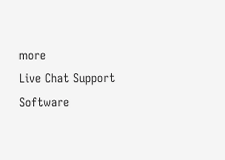more
Live Chat Support Software